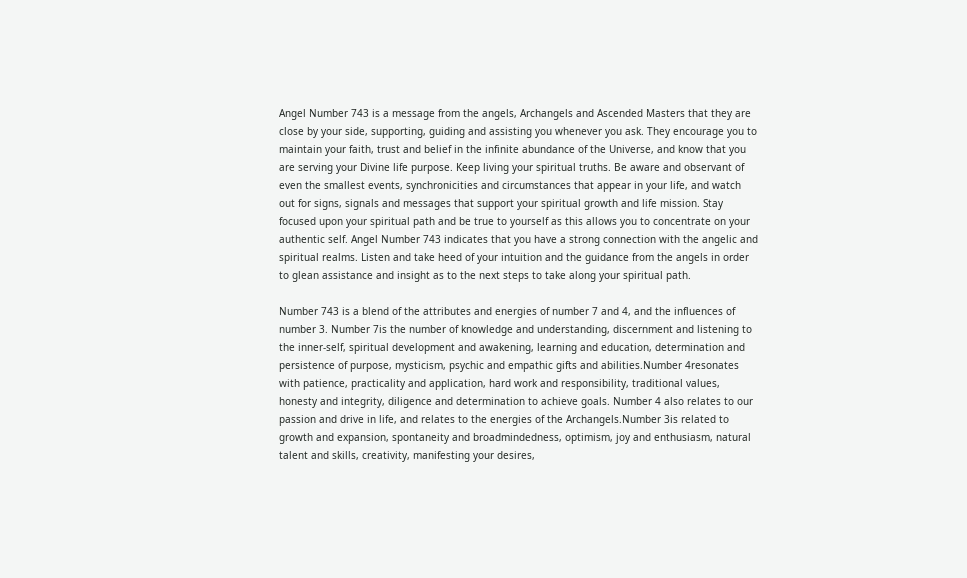Angel Number 743 is a message from the angels, Archangels and Ascended Masters that they are close by your side, supporting, guiding and assisting you whenever you ask. They encourage you to maintain your faith, trust and belief in the infinite abundance of the Universe, and know that you are serving your Divine life purpose. Keep living your spiritual truths. Be aware and observant of even the smallest events, synchronicities and circumstances that appear in your life, and watch out for signs, signals and messages that support your spiritual growth and life mission. Stay focused upon your spiritual path and be true to yourself as this allows you to concentrate on your authentic self. Angel Number 743 indicates that you have a strong connection with the angelic and spiritual realms. Listen and take heed of your intuition and the guidance from the angels in order to glean assistance and insight as to the next steps to take along your spiritual path.

Number 743 is a blend of the attributes and energies of number 7 and 4, and the influences of number 3. Number 7is the number of knowledge and understanding, discernment and listening to the inner-self, spiritual development and awakening, learning and education, determination and persistence of purpose, mysticism, psychic and empathic gifts and abilities.Number 4resonates with patience, practicality and application, hard work and responsibility, traditional values, honesty and integrity, diligence and determination to achieve goals. Number 4 also relates to our passion and drive in life, and relates to the energies of the Archangels.Number 3is related to growth and expansion, spontaneity and broadmindedness, optimism, joy and enthusiasm, natural talent and skills, creativity, manifesting your desires,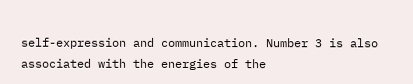self-expression and communication. Number 3 is also associated with the energies of the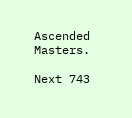Ascended Masters.

Next 743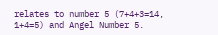relates to number 5 (7+4+3=14, 1+4=5) and Angel Number 5.